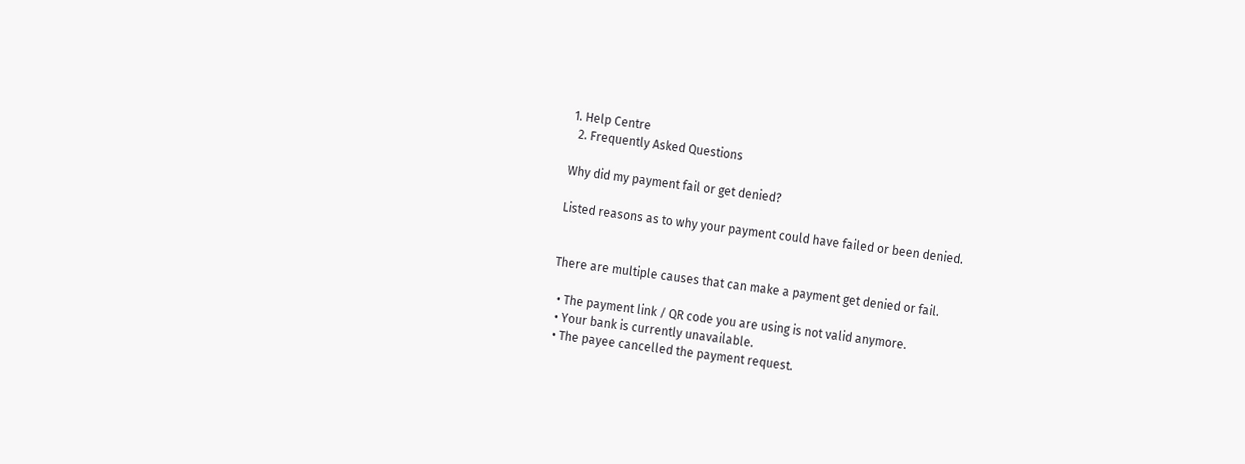1. Help Centre
  2. Frequently Asked Questions

Why did my payment fail or get denied?

Listed reasons as to why your payment could have failed or been denied.


There are multiple causes that can make a payment get denied or fail.

  • The payment link / QR code you are using is not valid anymore.
  • Your bank is currently unavailable.
  • The payee cancelled the payment request.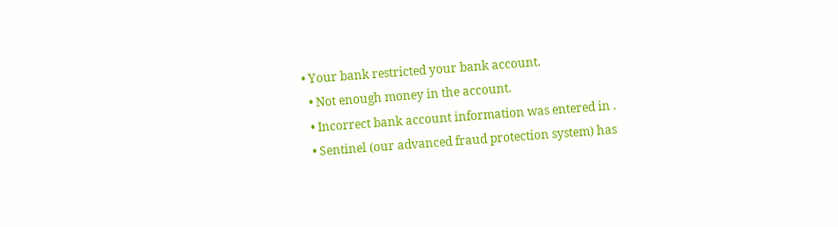• Your bank restricted your bank account.
  • Not enough money in the account.
  • Incorrect bank account information was entered in .
  • Sentinel (our advanced fraud protection system) has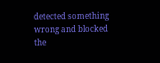detected something wrong and blocked the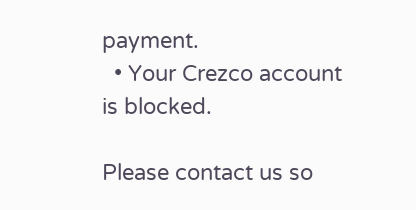payment.
  • Your Crezco account is blocked.

Please contact us so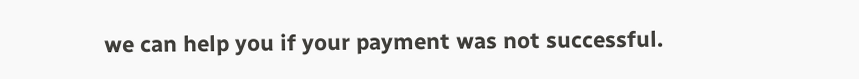we can help you if your payment was not successful.